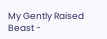My Gently Raised Beast -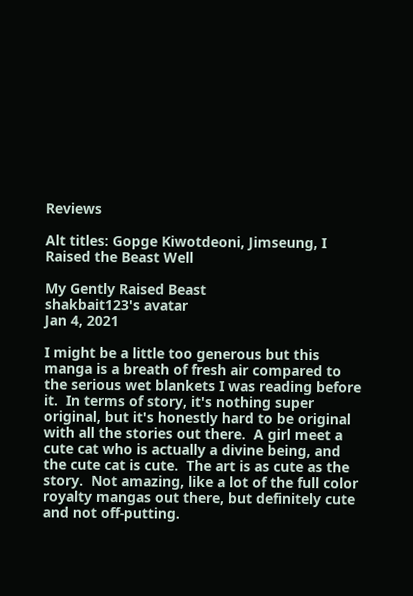Reviews

Alt titles: Gopge Kiwotdeoni, Jimseung, I Raised the Beast Well

My Gently Raised Beast
shakbait123's avatar
Jan 4, 2021

I might be a little too generous but this manga is a breath of fresh air compared to the serious wet blankets I was reading before it.  In terms of story, it's nothing super original, but it's honestly hard to be original with all the stories out there.  A girl meet a cute cat who is actually a divine being, and the cute cat is cute.  The art is as cute as the story.  Not amazing, like a lot of the full color royalty mangas out there, but definitely cute and not off-putting.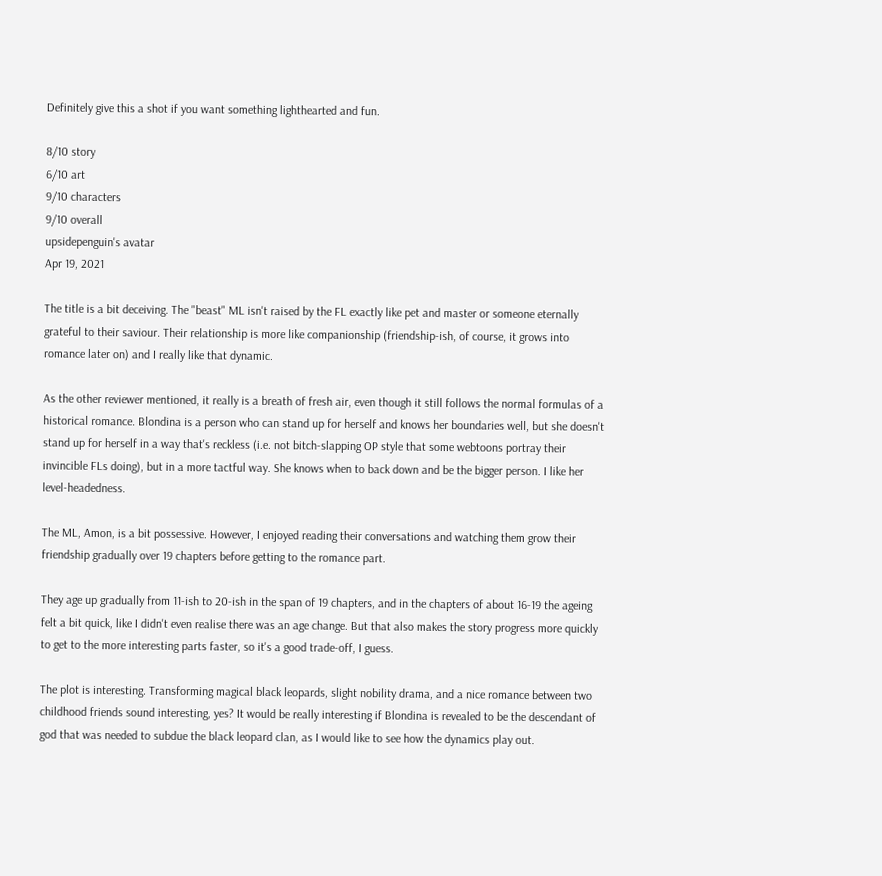Definitely give this a shot if you want something lighthearted and fun.

8/10 story
6/10 art
9/10 characters
9/10 overall
upsidepenguin's avatar
Apr 19, 2021

The title is a bit deceiving. The "beast" ML isn't raised by the FL exactly like pet and master or someone eternally grateful to their saviour. Their relationship is more like companionship (friendship-ish, of course, it grows into romance later on) and I really like that dynamic.

As the other reviewer mentioned, it really is a breath of fresh air, even though it still follows the normal formulas of a historical romance. Blondina is a person who can stand up for herself and knows her boundaries well, but she doesn't stand up for herself in a way that's reckless (i.e. not bitch-slapping OP style that some webtoons portray their invincible FLs doing), but in a more tactful way. She knows when to back down and be the bigger person. I like her level-headedness.

The ML, Amon, is a bit possessive. However, I enjoyed reading their conversations and watching them grow their friendship gradually over 19 chapters before getting to the romance part.

They age up gradually from 11-ish to 20-ish in the span of 19 chapters, and in the chapters of about 16-19 the ageing felt a bit quick, like I didn't even realise there was an age change. But that also makes the story progress more quickly to get to the more interesting parts faster, so it's a good trade-off, I guess.

The plot is interesting. Transforming magical black leopards, slight nobility drama, and a nice romance between two childhood friends sound interesting, yes? It would be really interesting if Blondina is revealed to be the descendant of god that was needed to subdue the black leopard clan, as I would like to see how the dynamics play out.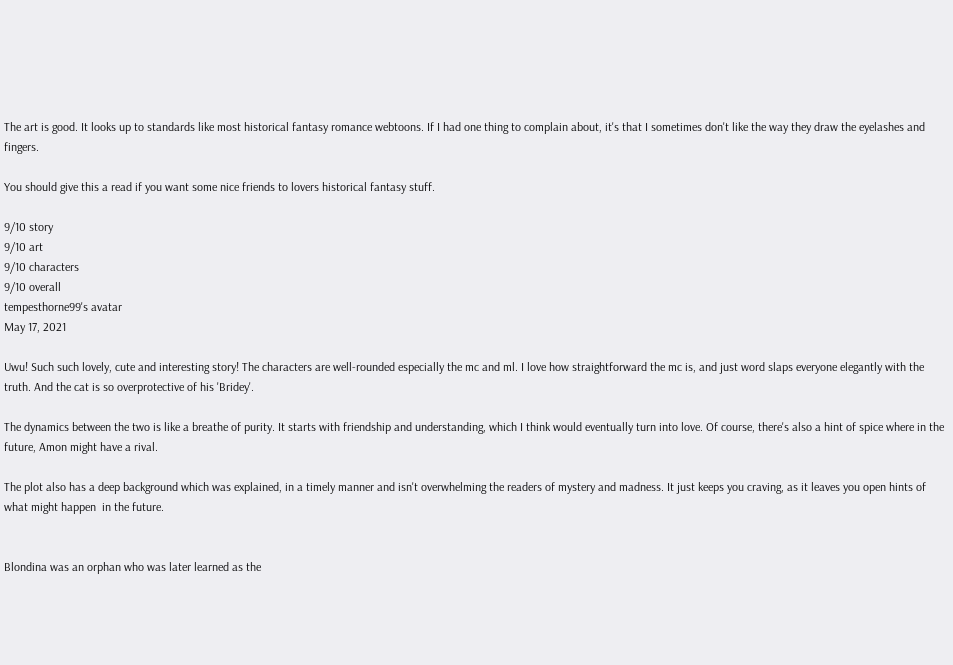The art is good. It looks up to standards like most historical fantasy romance webtoons. If I had one thing to complain about, it's that I sometimes don't like the way they draw the eyelashes and fingers.

You should give this a read if you want some nice friends to lovers historical fantasy stuff.

9/10 story
9/10 art
9/10 characters
9/10 overall
tempesthorne99's avatar
May 17, 2021

Uwu! Such such lovely, cute and interesting story! The characters are well-rounded especially the mc and ml. I love how straightforward the mc is, and just word slaps everyone elegantly with the truth. And the cat is so overprotective of his 'Bridey'.

The dynamics between the two is like a breathe of purity. It starts with friendship and understanding, which I think would eventually turn into love. Of course, there's also a hint of spice where in the future, Amon might have a rival.

The plot also has a deep background which was explained, in a timely manner and isn't overwhelming the readers of mystery and madness. It just keeps you craving, as it leaves you open hints of what might happen  in the future.


Blondina was an orphan who was later learned as the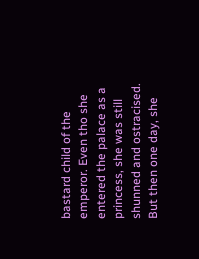bastard child of the emperor. Even tho she entered the palace as a princess, she was still shunned and ostracised. But then one day, she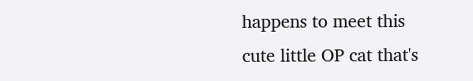happens to meet this cute little OP cat that's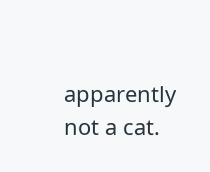apparently not a cat.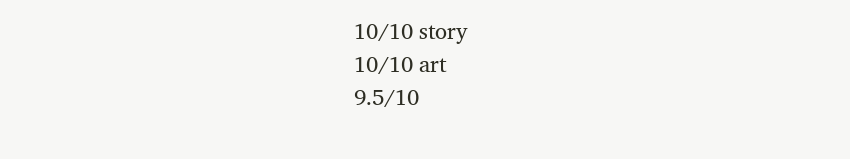10/10 story
10/10 art
9.5/10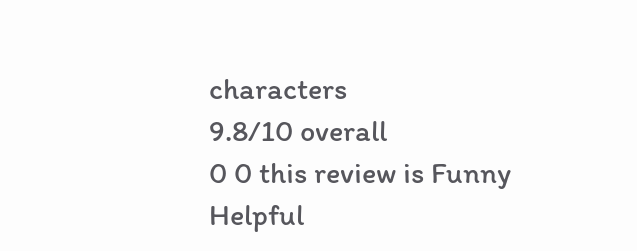characters
9.8/10 overall
0 0 this review is Funny Helpful